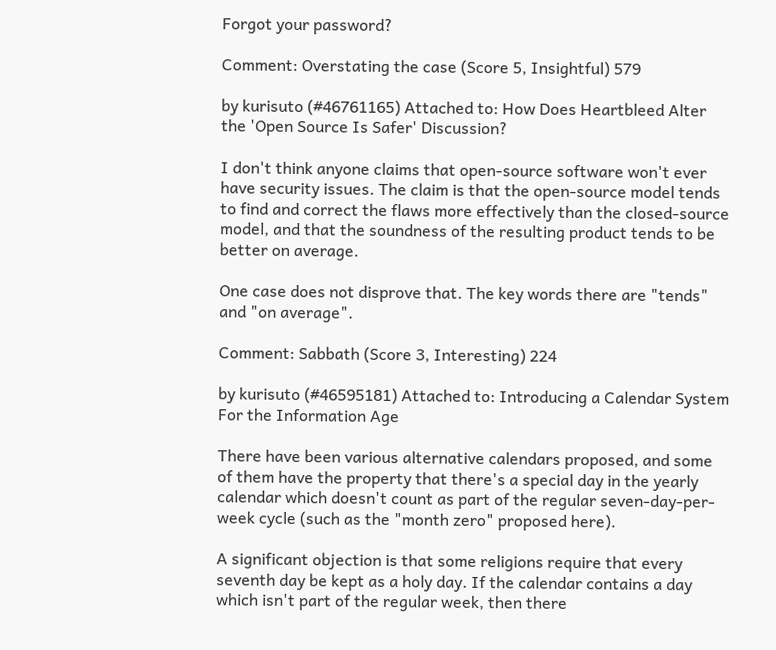Forgot your password?

Comment: Overstating the case (Score 5, Insightful) 579

by kurisuto (#46761165) Attached to: How Does Heartbleed Alter the 'Open Source Is Safer' Discussion?

I don't think anyone claims that open-source software won't ever have security issues. The claim is that the open-source model tends to find and correct the flaws more effectively than the closed-source model, and that the soundness of the resulting product tends to be better on average.

One case does not disprove that. The key words there are "tends" and "on average".

Comment: Sabbath (Score 3, Interesting) 224

by kurisuto (#46595181) Attached to: Introducing a Calendar System For the Information Age

There have been various alternative calendars proposed, and some of them have the property that there's a special day in the yearly calendar which doesn't count as part of the regular seven-day-per-week cycle (such as the "month zero" proposed here).

A significant objection is that some religions require that every seventh day be kept as a holy day. If the calendar contains a day which isn't part of the regular week, then there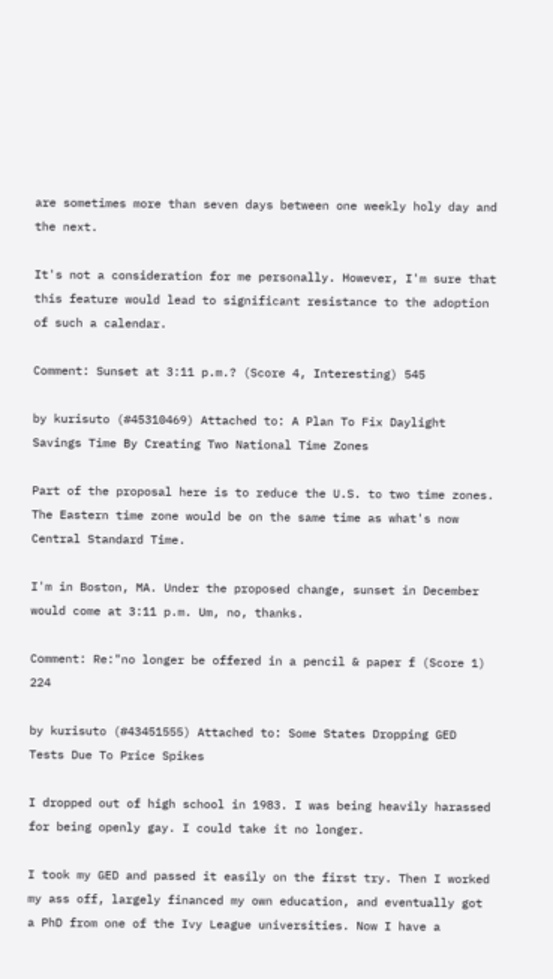are sometimes more than seven days between one weekly holy day and the next.

It's not a consideration for me personally. However, I'm sure that this feature would lead to significant resistance to the adoption of such a calendar.

Comment: Sunset at 3:11 p.m.? (Score 4, Interesting) 545

by kurisuto (#45310469) Attached to: A Plan To Fix Daylight Savings Time By Creating Two National Time Zones

Part of the proposal here is to reduce the U.S. to two time zones. The Eastern time zone would be on the same time as what's now Central Standard Time.

I'm in Boston, MA. Under the proposed change, sunset in December would come at 3:11 p.m. Um, no, thanks.

Comment: Re:"no longer be offered in a pencil & paper f (Score 1) 224

by kurisuto (#43451555) Attached to: Some States Dropping GED Tests Due To Price Spikes

I dropped out of high school in 1983. I was being heavily harassed for being openly gay. I could take it no longer.

I took my GED and passed it easily on the first try. Then I worked my ass off, largely financed my own education, and eventually got a PhD from one of the Ivy League universities. Now I have a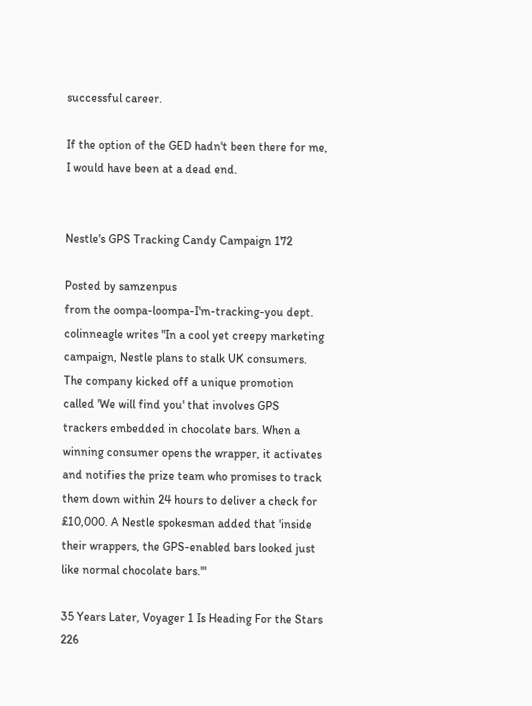successful career.

If the option of the GED hadn't been there for me, I would have been at a dead end.


Nestle's GPS Tracking Candy Campaign 172

Posted by samzenpus
from the oompa-loompa-I'm-tracking-you dept.
colinneagle writes "In a cool yet creepy marketing campaign, Nestle plans to stalk UK consumers. The company kicked off a unique promotion called 'We will find you' that involves GPS trackers embedded in chocolate bars. When a winning consumer opens the wrapper, it activates and notifies the prize team who promises to track them down within 24 hours to deliver a check for £10,000. A Nestle spokesman added that 'inside their wrappers, the GPS-enabled bars looked just like normal chocolate bars.'"

35 Years Later, Voyager 1 Is Heading For the Stars 226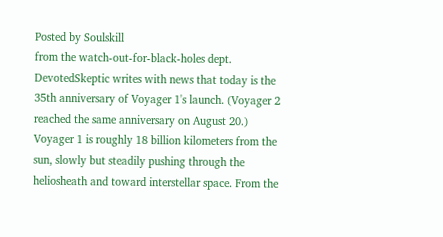Posted by Soulskill
from the watch-out-for-black-holes dept.
DevotedSkeptic writes with news that today is the 35th anniversary of Voyager 1's launch. (Voyager 2 reached the same anniversary on August 20.) Voyager 1 is roughly 18 billion kilometers from the sun, slowly but steadily pushing through the heliosheath and toward interstellar space. From the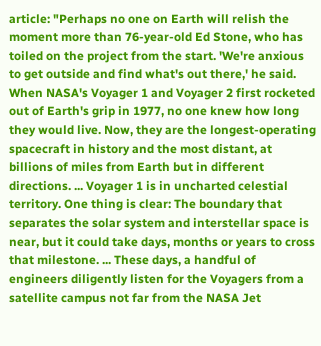article: "Perhaps no one on Earth will relish the moment more than 76-year-old Ed Stone, who has toiled on the project from the start. 'We're anxious to get outside and find what's out there,' he said. When NASA's Voyager 1 and Voyager 2 first rocketed out of Earth's grip in 1977, no one knew how long they would live. Now, they are the longest-operating spacecraft in history and the most distant, at billions of miles from Earth but in different directions. ... Voyager 1 is in uncharted celestial territory. One thing is clear: The boundary that separates the solar system and interstellar space is near, but it could take days, months or years to cross that milestone. ... These days, a handful of engineers diligently listen for the Voyagers from a satellite campus not far from the NASA Jet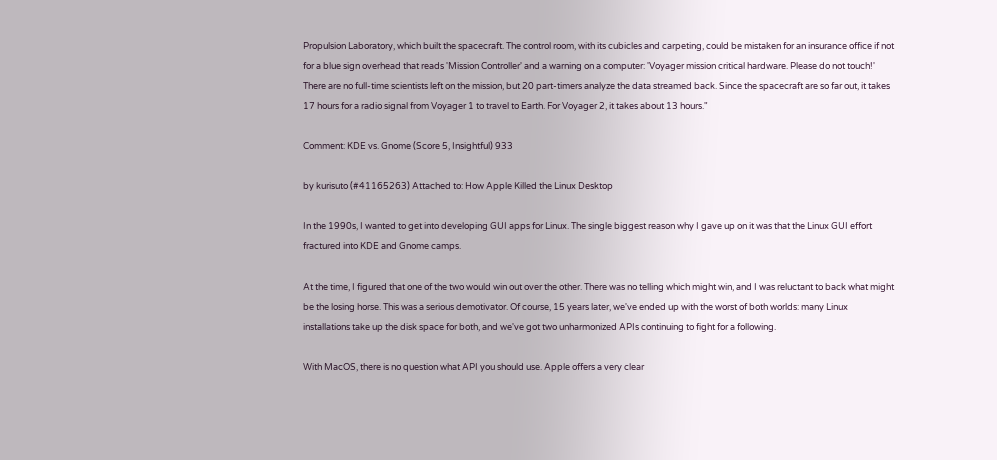Propulsion Laboratory, which built the spacecraft. The control room, with its cubicles and carpeting, could be mistaken for an insurance office if not for a blue sign overhead that reads 'Mission Controller' and a warning on a computer: 'Voyager mission critical hardware. Please do not touch!' There are no full-time scientists left on the mission, but 20 part-timers analyze the data streamed back. Since the spacecraft are so far out, it takes 17 hours for a radio signal from Voyager 1 to travel to Earth. For Voyager 2, it takes about 13 hours."

Comment: KDE vs. Gnome (Score 5, Insightful) 933

by kurisuto (#41165263) Attached to: How Apple Killed the Linux Desktop

In the 1990s, I wanted to get into developing GUI apps for Linux. The single biggest reason why I gave up on it was that the Linux GUI effort fractured into KDE and Gnome camps.

At the time, I figured that one of the two would win out over the other. There was no telling which might win, and I was reluctant to back what might be the losing horse. This was a serious demotivator. Of course, 15 years later, we've ended up with the worst of both worlds: many Linux installations take up the disk space for both, and we've got two unharmonized APIs continuing to fight for a following.

With MacOS, there is no question what API you should use. Apple offers a very clear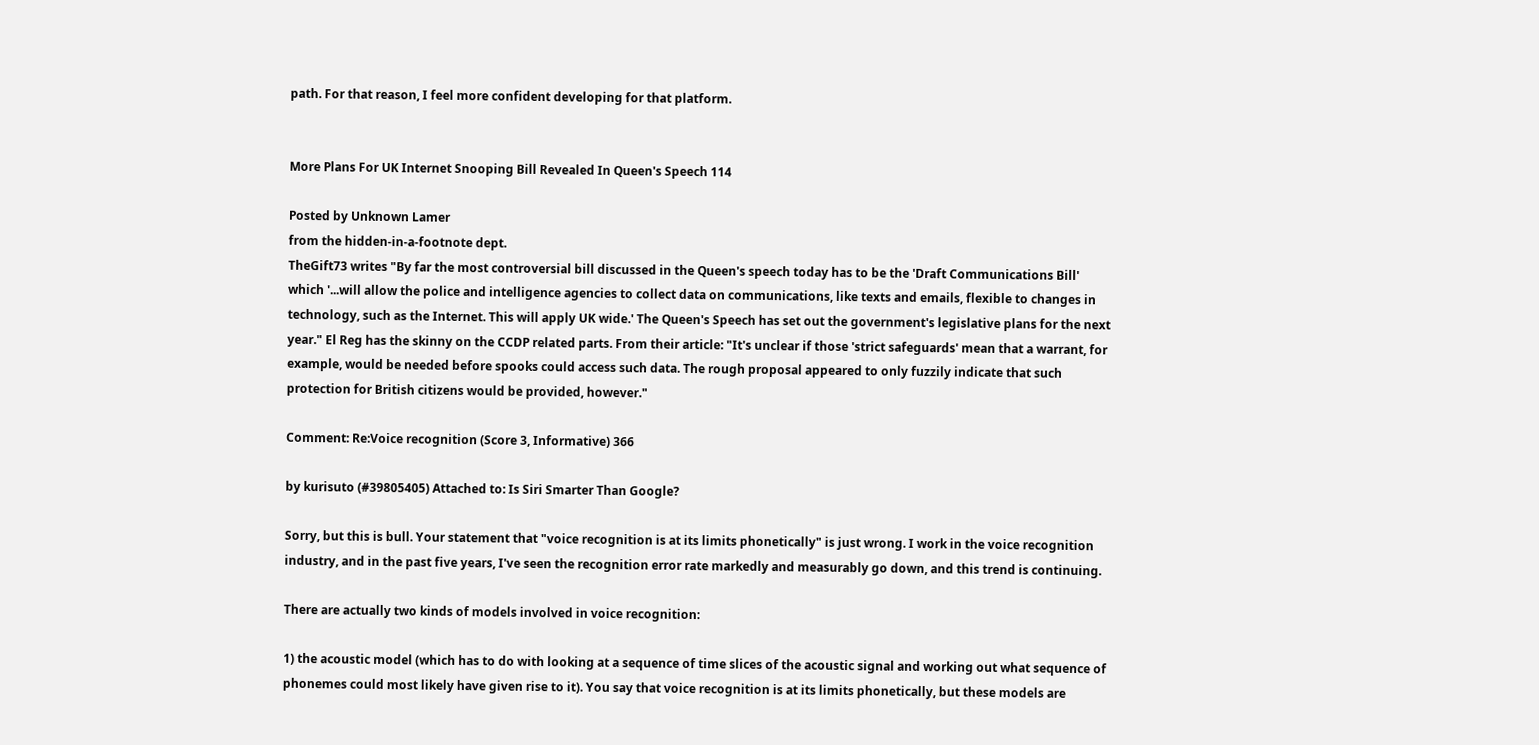path. For that reason, I feel more confident developing for that platform.


More Plans For UK Internet Snooping Bill Revealed In Queen's Speech 114

Posted by Unknown Lamer
from the hidden-in-a-footnote dept.
TheGift73 writes "By far the most controversial bill discussed in the Queen's speech today has to be the 'Draft Communications Bill' which '...will allow the police and intelligence agencies to collect data on communications, like texts and emails, flexible to changes in technology, such as the Internet. This will apply UK wide.' The Queen's Speech has set out the government's legislative plans for the next year." El Reg has the skinny on the CCDP related parts. From their article: "It's unclear if those 'strict safeguards' mean that a warrant, for example, would be needed before spooks could access such data. The rough proposal appeared to only fuzzily indicate that such protection for British citizens would be provided, however."

Comment: Re:Voice recognition (Score 3, Informative) 366

by kurisuto (#39805405) Attached to: Is Siri Smarter Than Google?

Sorry, but this is bull. Your statement that "voice recognition is at its limits phonetically" is just wrong. I work in the voice recognition industry, and in the past five years, I've seen the recognition error rate markedly and measurably go down, and this trend is continuing.

There are actually two kinds of models involved in voice recognition:

1) the acoustic model (which has to do with looking at a sequence of time slices of the acoustic signal and working out what sequence of phonemes could most likely have given rise to it). You say that voice recognition is at its limits phonetically, but these models are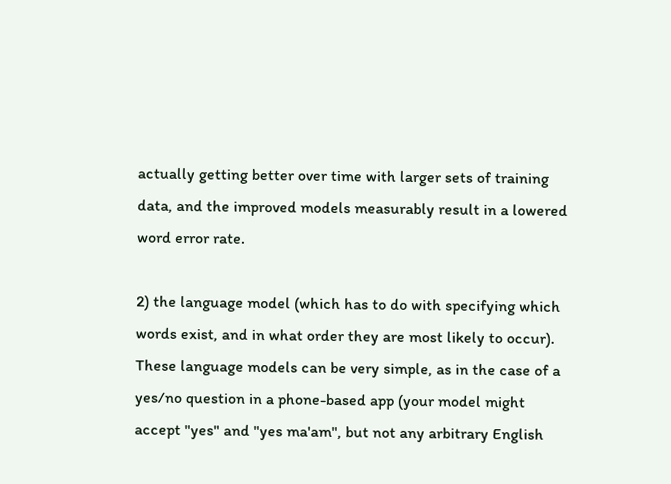actually getting better over time with larger sets of training data, and the improved models measurably result in a lowered word error rate.

2) the language model (which has to do with specifying which words exist, and in what order they are most likely to occur). These language models can be very simple, as in the case of a yes/no question in a phone-based app (your model might accept "yes" and "yes ma'am", but not any arbitrary English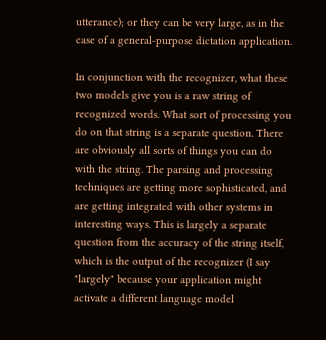utterance); or they can be very large, as in the case of a general-purpose dictation application.

In conjunction with the recognizer, what these two models give you is a raw string of recognized words. What sort of processing you do on that string is a separate question. There are obviously all sorts of things you can do with the string. The parsing and processing techniques are getting more sophisticated, and are getting integrated with other systems in interesting ways. This is largely a separate question from the accuracy of the string itself, which is the output of the recognizer (I say "largely" because your application might activate a different language model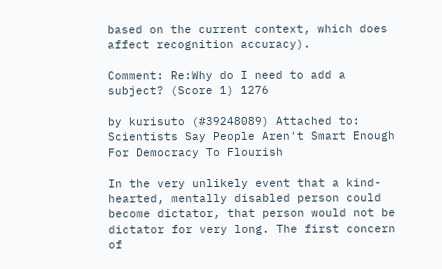based on the current context, which does affect recognition accuracy).

Comment: Re:Why do I need to add a subject? (Score 1) 1276

by kurisuto (#39248089) Attached to: Scientists Say People Aren't Smart Enough For Democracy To Flourish

In the very unlikely event that a kind-hearted, mentally disabled person could become dictator, that person would not be dictator for very long. The first concern of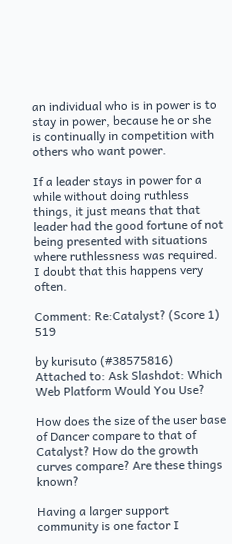an individual who is in power is to stay in power, because he or she is continually in competition with others who want power.

If a leader stays in power for a while without doing ruthless things, it just means that that leader had the good fortune of not being presented with situations where ruthlessness was required. I doubt that this happens very often.

Comment: Re:Catalyst? (Score 1) 519

by kurisuto (#38575816) Attached to: Ask Slashdot: Which Web Platform Would You Use?

How does the size of the user base of Dancer compare to that of Catalyst? How do the growth curves compare? Are these things known?

Having a larger support community is one factor I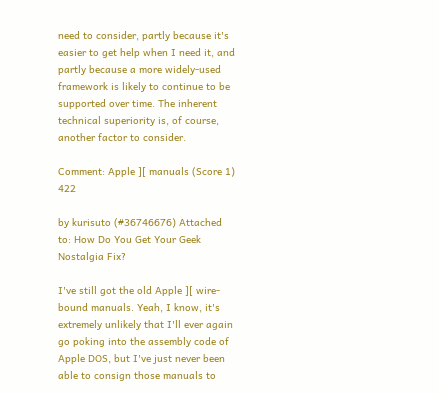need to consider, partly because it's easier to get help when I need it, and partly because a more widely-used framework is likely to continue to be supported over time. The inherent technical superiority is, of course, another factor to consider.

Comment: Apple ][ manuals (Score 1) 422

by kurisuto (#36746676) Attached to: How Do You Get Your Geek Nostalgia Fix?

I've still got the old Apple ][ wire-bound manuals. Yeah, I know, it's extremely unlikely that I'll ever again go poking into the assembly code of Apple DOS, but I've just never been able to consign those manuals to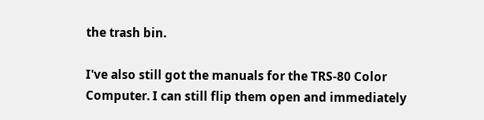the trash bin.

I've also still got the manuals for the TRS-80 Color Computer. I can still flip them open and immediately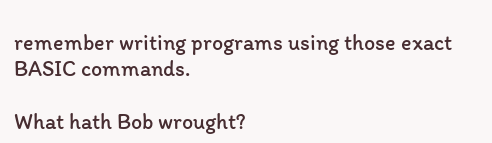remember writing programs using those exact BASIC commands.

What hath Bob wrought?